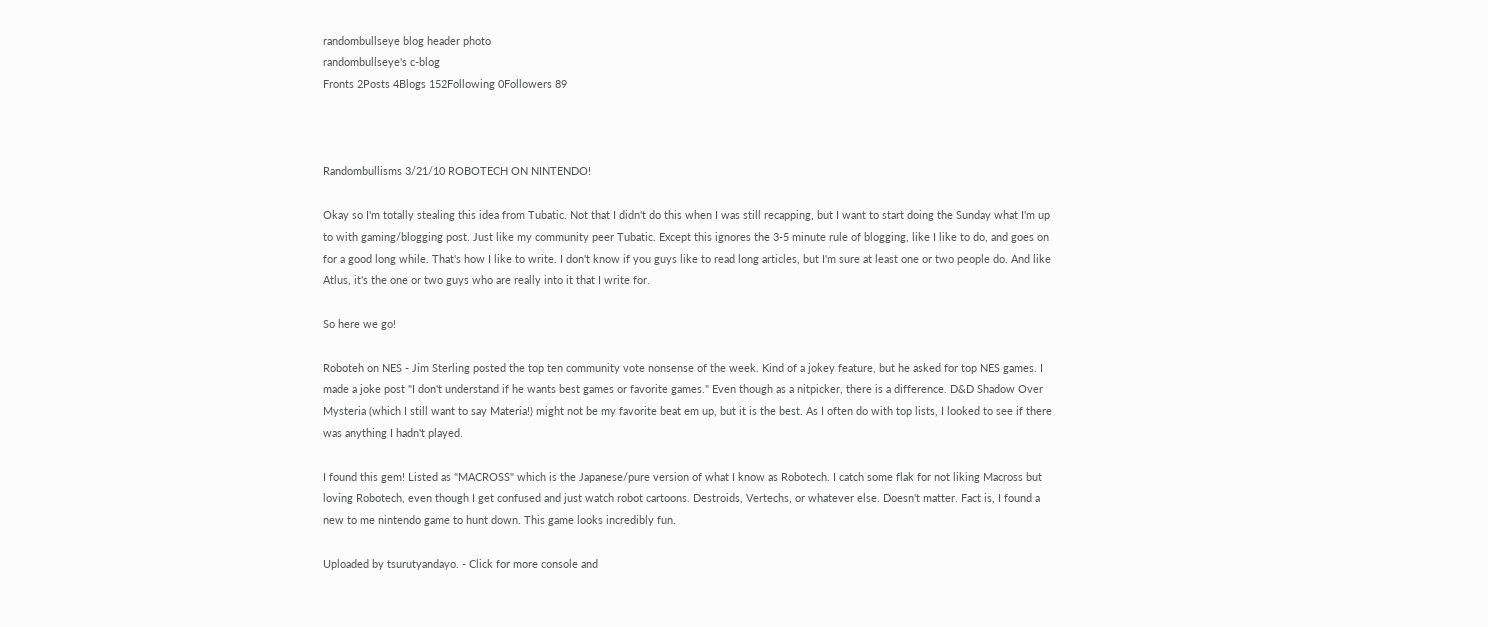randombullseye blog header photo
randombullseye's c-blog
Fronts 2Posts 4Blogs 152Following 0Followers 89



Randombullisms 3/21/10 ROBOTECH ON NINTENDO!

Okay so I'm totally stealing this idea from Tubatic. Not that I didn't do this when I was still recapping, but I want to start doing the Sunday what I'm up to with gaming/blogging post. Just like my community peer Tubatic. Except this ignores the 3-5 minute rule of blogging, like I like to do, and goes on for a good long while. That's how I like to write. I don't know if you guys like to read long articles, but I'm sure at least one or two people do. And like Atlus, it's the one or two guys who are really into it that I write for.

So here we go!

Roboteh on NES - Jim Sterling posted the top ten community vote nonsense of the week. Kind of a jokey feature, but he asked for top NES games. I made a joke post "I don't understand if he wants best games or favorite games." Even though as a nitpicker, there is a difference. D&D Shadow Over Mysteria (which I still want to say Materia!) might not be my favorite beat em up, but it is the best. As I often do with top lists, I looked to see if there was anything I hadn't played.

I found this gem! Listed as "MACROSS" which is the Japanese/pure version of what I know as Robotech. I catch some flak for not liking Macross but loving Robotech, even though I get confused and just watch robot cartoons. Destroids, Vertechs, or whatever else. Doesn't matter. Fact is, I found a new to me nintendo game to hunt down. This game looks incredibly fun.

Uploaded by tsurutyandayo. - Click for more console and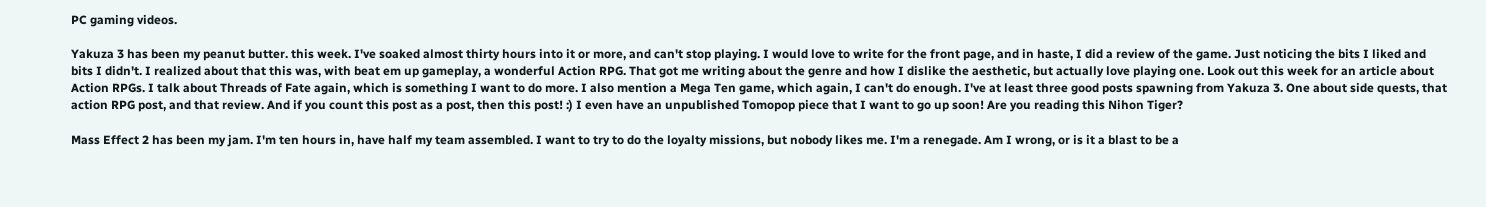PC gaming videos.

Yakuza 3 has been my peanut butter. this week. I've soaked almost thirty hours into it or more, and can't stop playing. I would love to write for the front page, and in haste, I did a review of the game. Just noticing the bits I liked and bits I didn't. I realized about that this was, with beat em up gameplay, a wonderful Action RPG. That got me writing about the genre and how I dislike the aesthetic, but actually love playing one. Look out this week for an article about Action RPGs. I talk about Threads of Fate again, which is something I want to do more. I also mention a Mega Ten game, which again, I can't do enough. I've at least three good posts spawning from Yakuza 3. One about side quests, that action RPG post, and that review. And if you count this post as a post, then this post! :) I even have an unpublished Tomopop piece that I want to go up soon! Are you reading this Nihon Tiger?

Mass Effect 2 has been my jam. I'm ten hours in, have half my team assembled. I want to try to do the loyalty missions, but nobody likes me. I'm a renegade. Am I wrong, or is it a blast to be a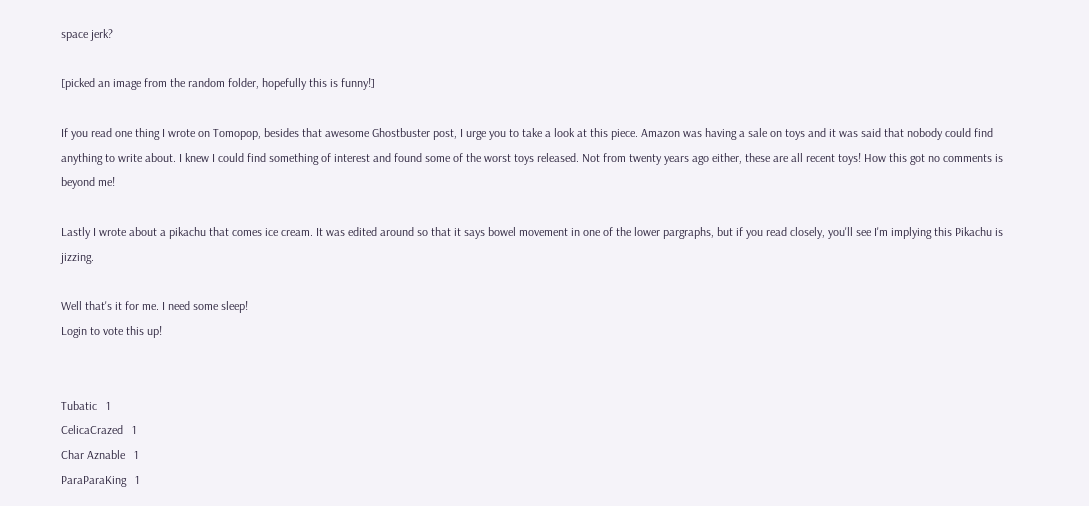space jerk?

[picked an image from the random folder, hopefully this is funny!]

If you read one thing I wrote on Tomopop, besides that awesome Ghostbuster post, I urge you to take a look at this piece. Amazon was having a sale on toys and it was said that nobody could find anything to write about. I knew I could find something of interest and found some of the worst toys released. Not from twenty years ago either, these are all recent toys! How this got no comments is beyond me!

Lastly I wrote about a pikachu that comes ice cream. It was edited around so that it says bowel movement in one of the lower pargraphs, but if you read closely, you'll see I'm implying this Pikachu is jizzing.

Well that's it for me. I need some sleep!
Login to vote this up!


Tubatic   1
CelicaCrazed   1
Char Aznable   1
ParaParaKing   1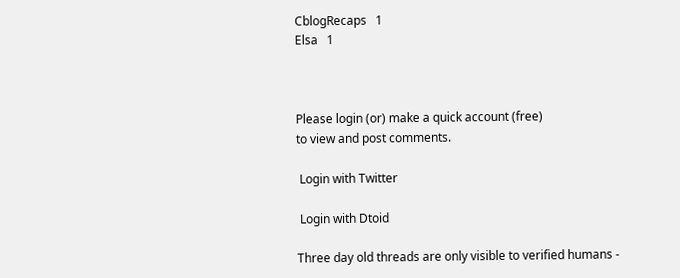CblogRecaps   1
Elsa   1



Please login (or) make a quick account (free)
to view and post comments.

 Login with Twitter

 Login with Dtoid

Three day old threads are only visible to verified humans -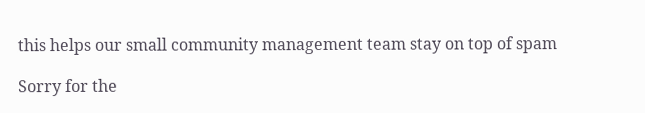this helps our small community management team stay on top of spam

Sorry for the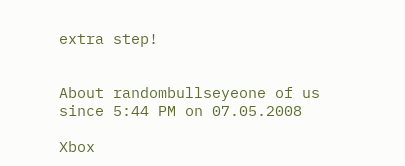extra step!


About randombullseyeone of us since 5:44 PM on 07.05.2008

Xbox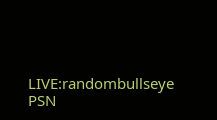LIVE:randombullseye
PSN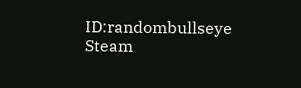ID:randombullseye
Steam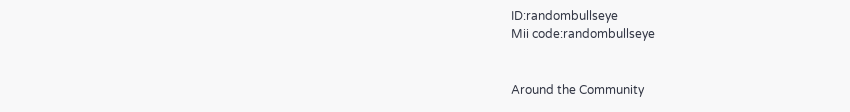ID:randombullseye
Mii code:randombullseye


Around the Community